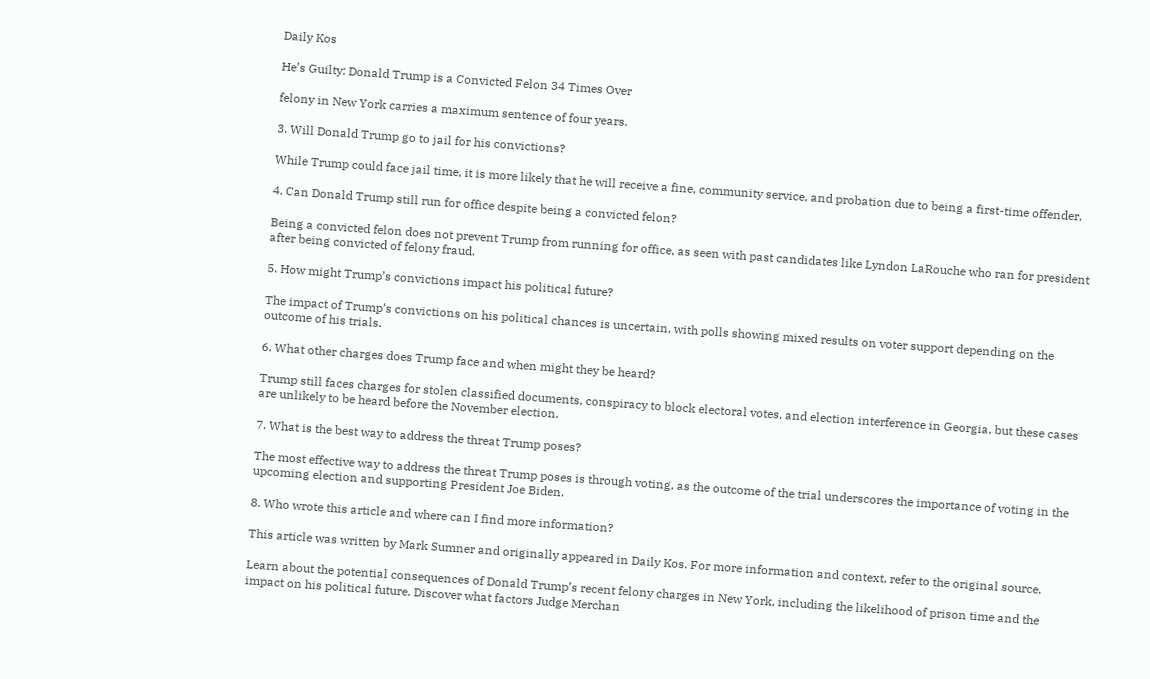Daily Kos

He’s Guilty: Donald Trump is a Convicted Felon 34 Times Over

felony in New York carries a maximum sentence of four years.

3. Will Donald Trump go to jail for his convictions?

While Trump could face jail time, it is more likely that he will receive a fine, community service, and probation due to being a first-time offender.

4. Can Donald Trump still run for office despite being a convicted felon?

Being a convicted felon does not prevent Trump from running for office, as seen with past candidates like Lyndon LaRouche who ran for president after being convicted of felony fraud.

5. How might Trump’s convictions impact his political future?

The impact of Trump’s convictions on his political chances is uncertain, with polls showing mixed results on voter support depending on the outcome of his trials.

6. What other charges does Trump face and when might they be heard?

Trump still faces charges for stolen classified documents, conspiracy to block electoral votes, and election interference in Georgia, but these cases are unlikely to be heard before the November election.

7. What is the best way to address the threat Trump poses?

The most effective way to address the threat Trump poses is through voting, as the outcome of the trial underscores the importance of voting in the upcoming election and supporting President Joe Biden.

8. Who wrote this article and where can I find more information?

This article was written by Mark Sumner and originally appeared in Daily Kos. For more information and context, refer to the original source.

Learn about the potential consequences of Donald Trump’s recent felony charges in New York, including the likelihood of prison time and the impact on his political future. Discover what factors Judge Merchan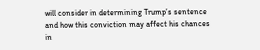will consider in determining Trump’s sentence and how this conviction may affect his chances in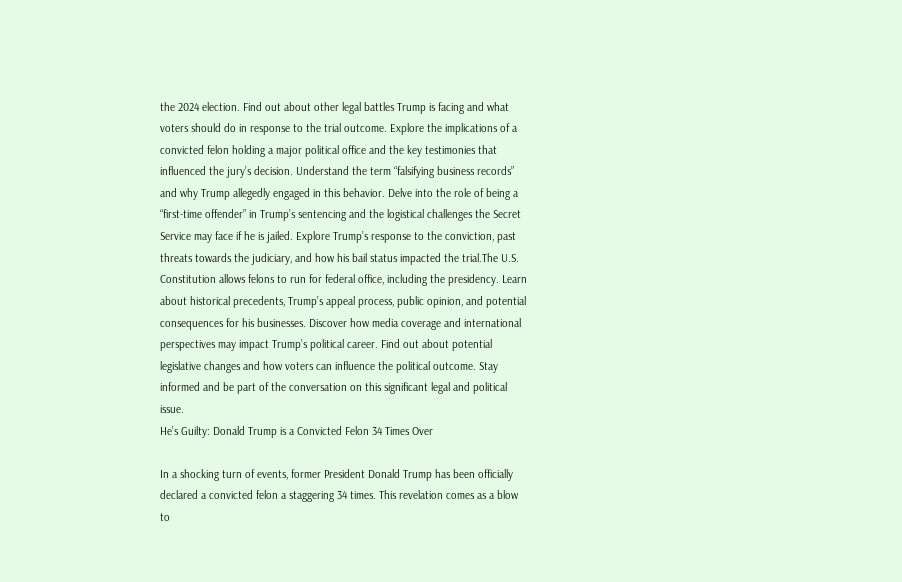the 2024 election. Find out about other legal battles Trump is facing and what voters should do in response to the trial outcome. Explore the implications of a convicted felon holding a major political office and the key testimonies that influenced the jury’s decision. Understand the term “falsifying business records” and why Trump allegedly engaged in this behavior. Delve into the role of being a “first-time offender” in Trump’s sentencing and the logistical challenges the Secret Service may face if he is jailed. Explore Trump’s response to the conviction, past threats towards the judiciary, and how his bail status impacted the trial.The U.S. Constitution allows felons to run for federal office, including the presidency. Learn about historical precedents, Trump’s appeal process, public opinion, and potential consequences for his businesses. Discover how media coverage and international perspectives may impact Trump’s political career. Find out about potential legislative changes and how voters can influence the political outcome. Stay informed and be part of the conversation on this significant legal and political issue.
He’s Guilty: Donald Trump is a Convicted Felon 34 Times Over

In a shocking turn of events, former President Donald Trump has been officially declared a convicted felon a staggering 34 times. This revelation comes as a blow to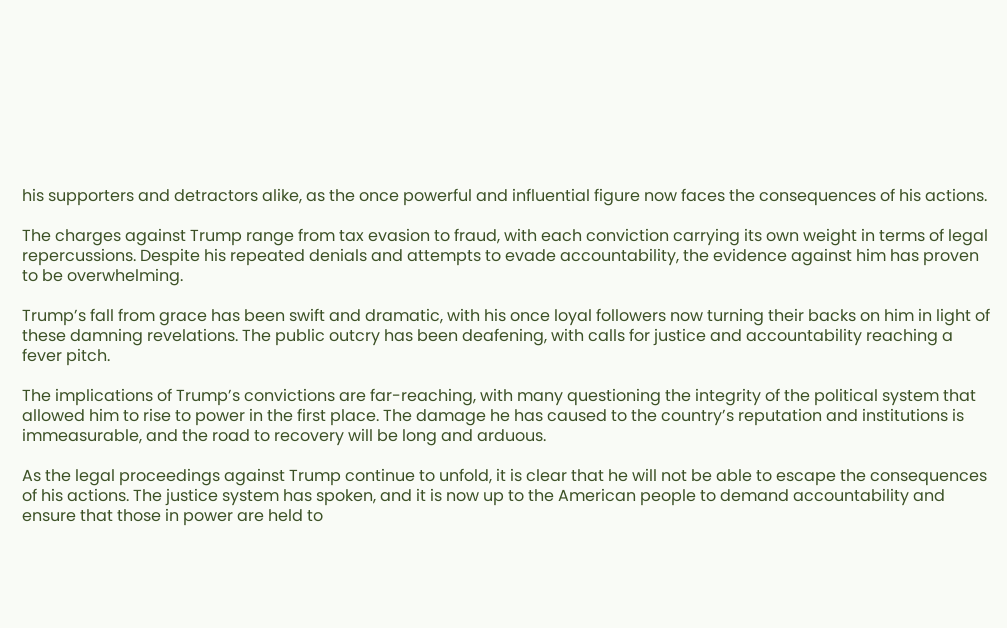his supporters and detractors alike, as the once powerful and influential figure now faces the consequences of his actions.

The charges against Trump range from tax evasion to fraud, with each conviction carrying its own weight in terms of legal repercussions. Despite his repeated denials and attempts to evade accountability, the evidence against him has proven to be overwhelming.

Trump’s fall from grace has been swift and dramatic, with his once loyal followers now turning their backs on him in light of these damning revelations. The public outcry has been deafening, with calls for justice and accountability reaching a fever pitch.

The implications of Trump’s convictions are far-reaching, with many questioning the integrity of the political system that allowed him to rise to power in the first place. The damage he has caused to the country’s reputation and institutions is immeasurable, and the road to recovery will be long and arduous.

As the legal proceedings against Trump continue to unfold, it is clear that he will not be able to escape the consequences of his actions. The justice system has spoken, and it is now up to the American people to demand accountability and ensure that those in power are held to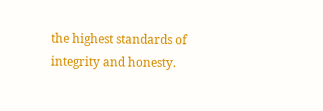the highest standards of integrity and honesty.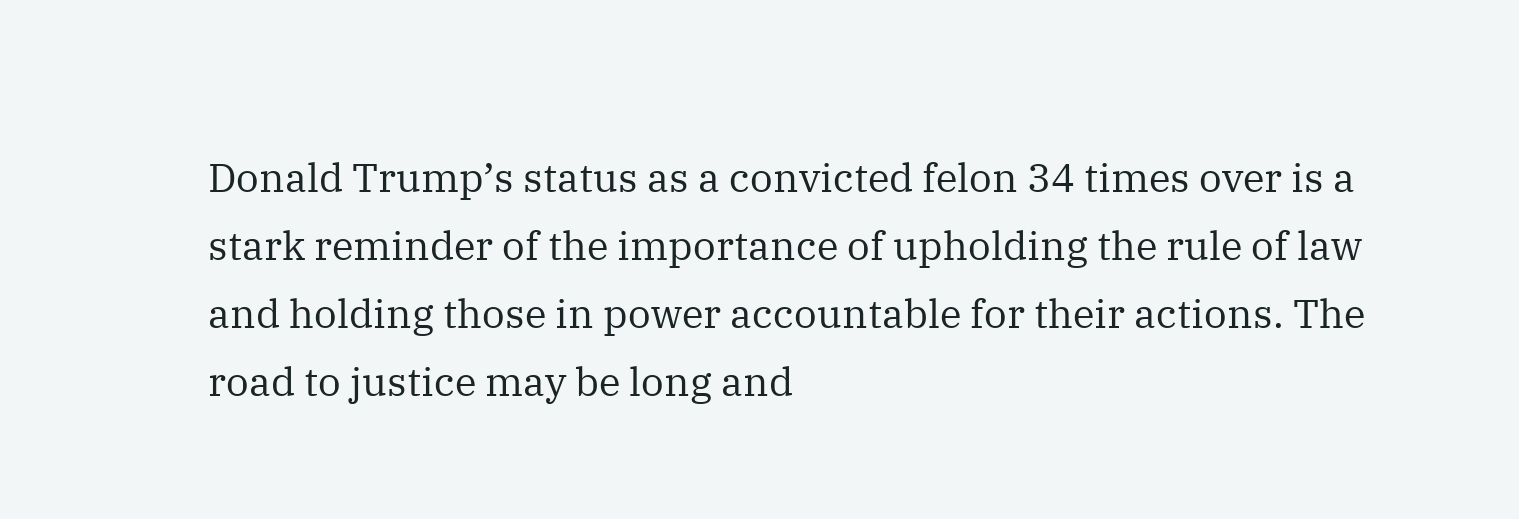Donald Trump’s status as a convicted felon 34 times over is a stark reminder of the importance of upholding the rule of law and holding those in power accountable for their actions. The road to justice may be long and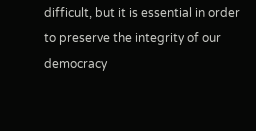difficult, but it is essential in order to preserve the integrity of our democracy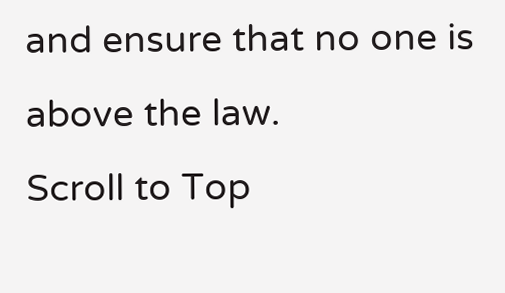and ensure that no one is above the law.
Scroll to Top